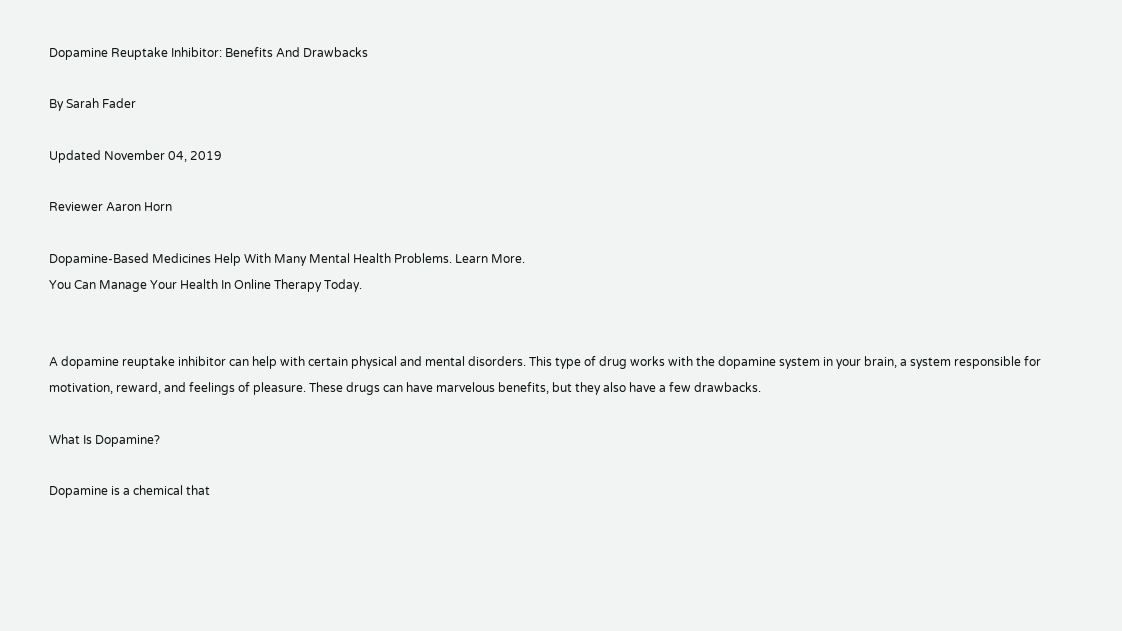Dopamine Reuptake Inhibitor: Benefits And Drawbacks

By Sarah Fader

Updated November 04, 2019

Reviewer Aaron Horn

Dopamine-Based Medicines Help With Many Mental Health Problems. Learn More.
You Can Manage Your Health In Online Therapy Today.


A dopamine reuptake inhibitor can help with certain physical and mental disorders. This type of drug works with the dopamine system in your brain, a system responsible for motivation, reward, and feelings of pleasure. These drugs can have marvelous benefits, but they also have a few drawbacks.

What Is Dopamine?

Dopamine is a chemical that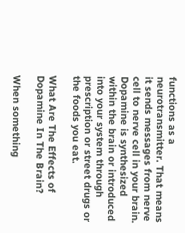functions as a neurotransmitter. That means it sends messages from nerve cell to nerve cell in your brain. Dopamine is synthesized within the brain or introduced into your system through prescription or street drugs or the foods you eat.

What Are The Effects of Dopamine In The Brain?

When something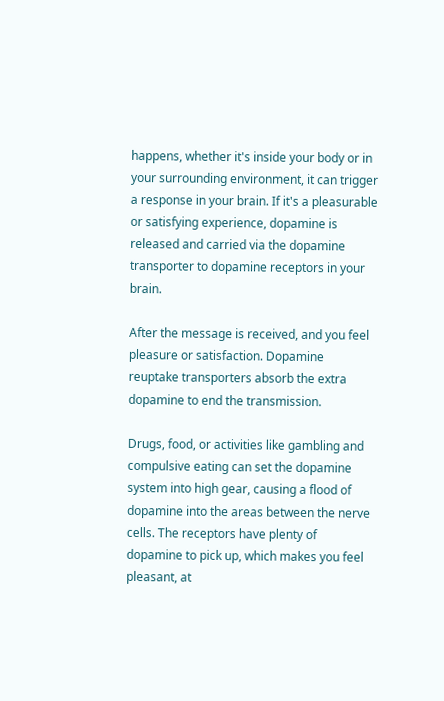happens, whether it's inside your body or in your surrounding environment, it can trigger a response in your brain. If it's a pleasurable or satisfying experience, dopamine is released and carried via the dopamine transporter to dopamine receptors in your brain.

After the message is received, and you feel pleasure or satisfaction. Dopamine reuptake transporters absorb the extra dopamine to end the transmission.

Drugs, food, or activities like gambling and compulsive eating can set the dopamine system into high gear, causing a flood of dopamine into the areas between the nerve cells. The receptors have plenty of dopamine to pick up, which makes you feel pleasant, at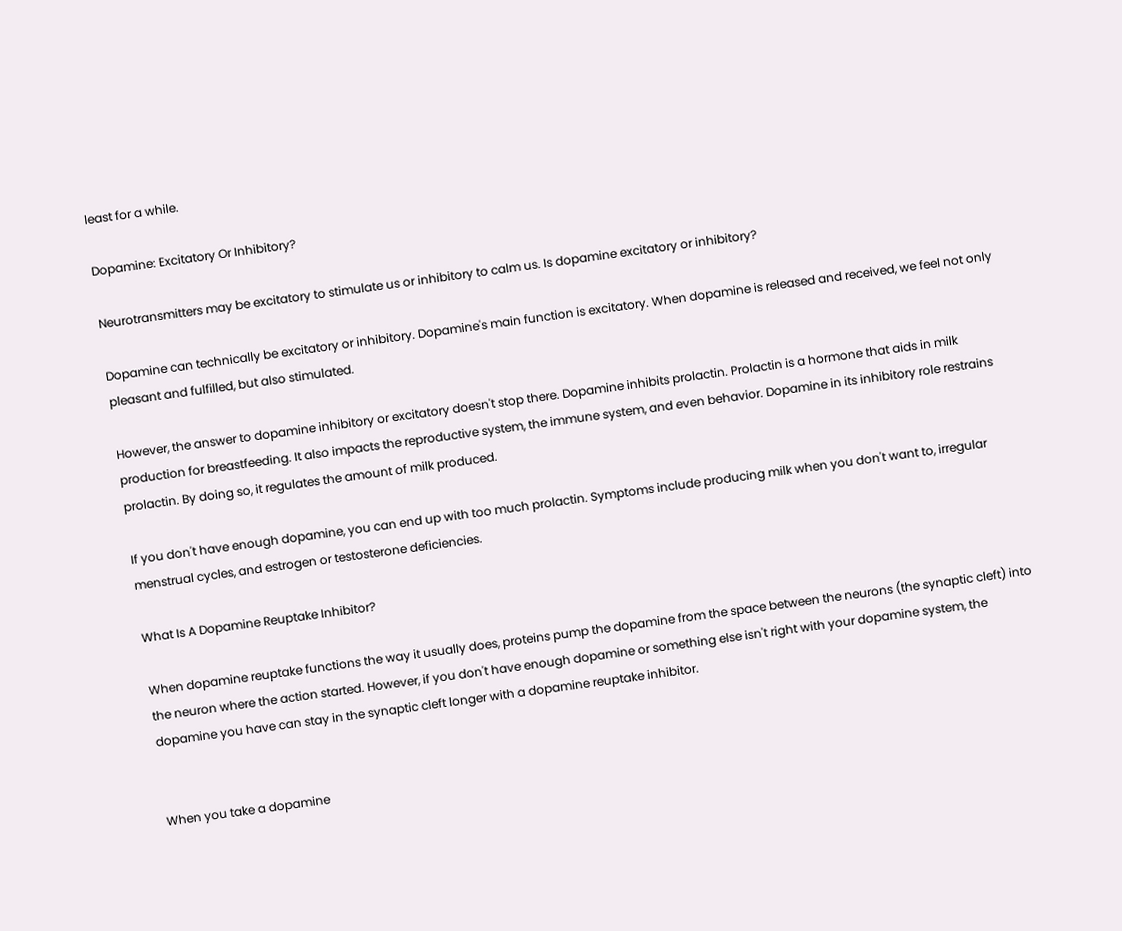least for a while.

Dopamine: Excitatory Or Inhibitory?

Neurotransmitters may be excitatory to stimulate us or inhibitory to calm us. Is dopamine excitatory or inhibitory?

Dopamine can technically be excitatory or inhibitory. Dopamine's main function is excitatory. When dopamine is released and received, we feel not only pleasant and fulfilled, but also stimulated.

However, the answer to dopamine inhibitory or excitatory doesn't stop there. Dopamine inhibits prolactin. Prolactin is a hormone that aids in milk production for breastfeeding. It also impacts the reproductive system, the immune system, and even behavior. Dopamine in its inhibitory role restrains prolactin. By doing so, it regulates the amount of milk produced.

If you don't have enough dopamine, you can end up with too much prolactin. Symptoms include producing milk when you don't want to, irregular menstrual cycles, and estrogen or testosterone deficiencies.

What Is A Dopamine Reuptake Inhibitor?

When dopamine reuptake functions the way it usually does, proteins pump the dopamine from the space between the neurons (the synaptic cleft) into the neuron where the action started. However, if you don't have enough dopamine or something else isn't right with your dopamine system, the dopamine you have can stay in the synaptic cleft longer with a dopamine reuptake inhibitor.


When you take a dopamine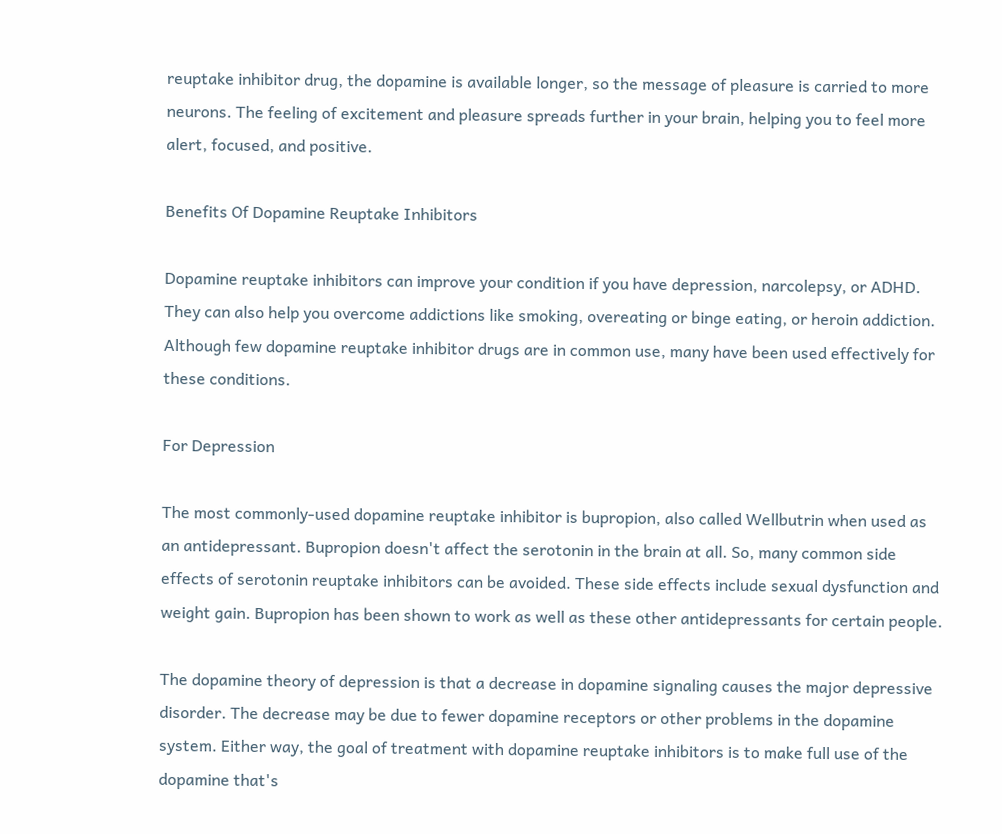reuptake inhibitor drug, the dopamine is available longer, so the message of pleasure is carried to more neurons. The feeling of excitement and pleasure spreads further in your brain, helping you to feel more alert, focused, and positive.

Benefits Of Dopamine Reuptake Inhibitors

Dopamine reuptake inhibitors can improve your condition if you have depression, narcolepsy, or ADHD. They can also help you overcome addictions like smoking, overeating or binge eating, or heroin addiction. Although few dopamine reuptake inhibitor drugs are in common use, many have been used effectively for these conditions.

For Depression

The most commonly-used dopamine reuptake inhibitor is bupropion, also called Wellbutrin when used as an antidepressant. Bupropion doesn't affect the serotonin in the brain at all. So, many common side effects of serotonin reuptake inhibitors can be avoided. These side effects include sexual dysfunction and weight gain. Bupropion has been shown to work as well as these other antidepressants for certain people.

The dopamine theory of depression is that a decrease in dopamine signaling causes the major depressive disorder. The decrease may be due to fewer dopamine receptors or other problems in the dopamine system. Either way, the goal of treatment with dopamine reuptake inhibitors is to make full use of the dopamine that's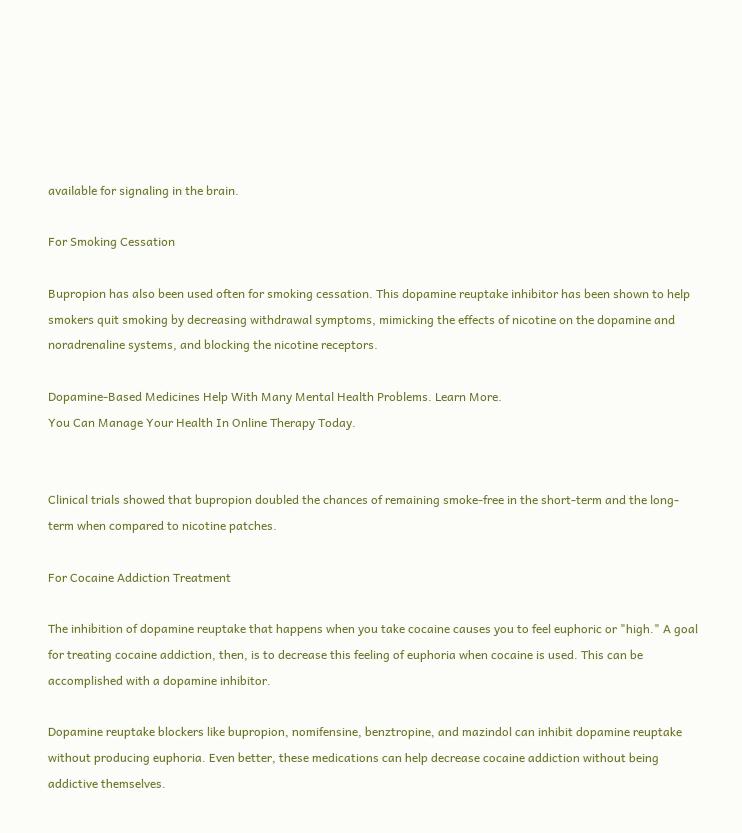available for signaling in the brain.

For Smoking Cessation

Bupropion has also been used often for smoking cessation. This dopamine reuptake inhibitor has been shown to help smokers quit smoking by decreasing withdrawal symptoms, mimicking the effects of nicotine on the dopamine and noradrenaline systems, and blocking the nicotine receptors.

Dopamine-Based Medicines Help With Many Mental Health Problems. Learn More.
You Can Manage Your Health In Online Therapy Today.


Clinical trials showed that bupropion doubled the chances of remaining smoke-free in the short-term and the long-term when compared to nicotine patches.

For Cocaine Addiction Treatment

The inhibition of dopamine reuptake that happens when you take cocaine causes you to feel euphoric or "high." A goal for treating cocaine addiction, then, is to decrease this feeling of euphoria when cocaine is used. This can be accomplished with a dopamine inhibitor.

Dopamine reuptake blockers like bupropion, nomifensine, benztropine, and mazindol can inhibit dopamine reuptake without producing euphoria. Even better, these medications can help decrease cocaine addiction without being addictive themselves.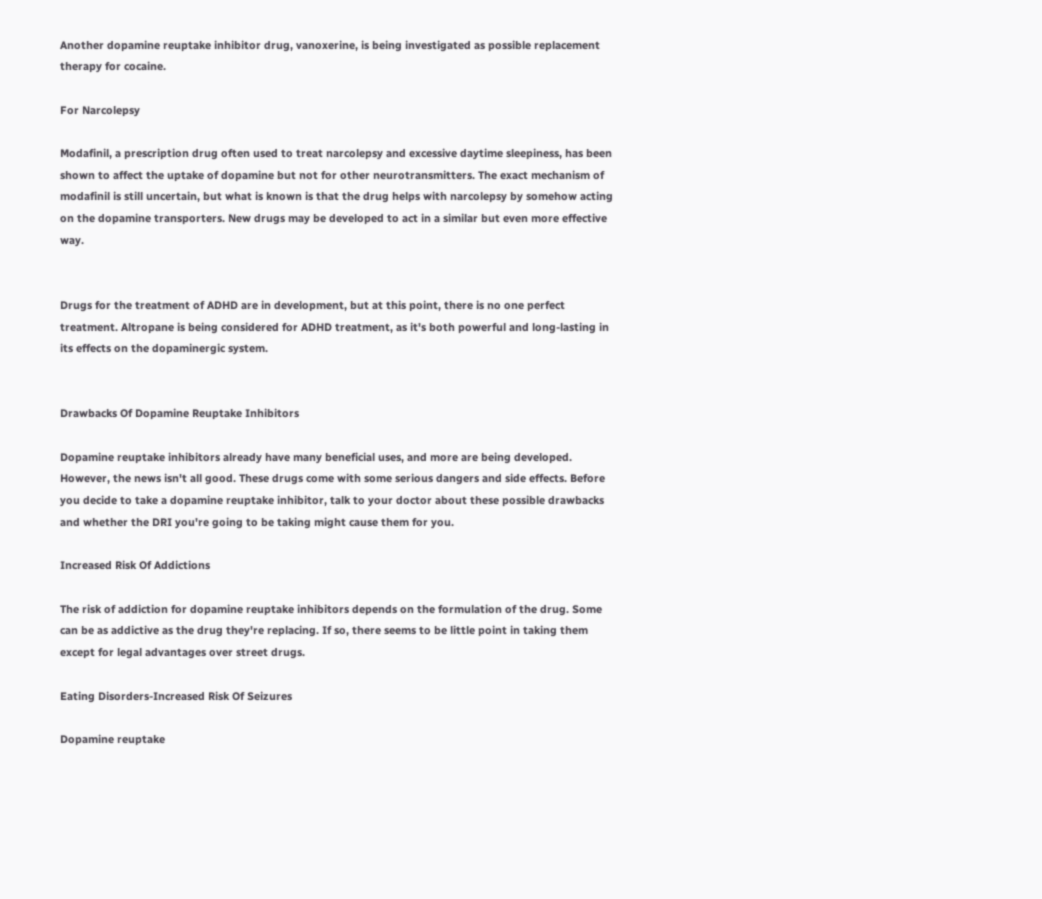Another dopamine reuptake inhibitor drug, vanoxerine, is being investigated as possible replacement therapy for cocaine.

For Narcolepsy

Modafinil, a prescription drug often used to treat narcolepsy and excessive daytime sleepiness, has been shown to affect the uptake of dopamine but not for other neurotransmitters. The exact mechanism of modafinil is still uncertain, but what is known is that the drug helps with narcolepsy by somehow acting on the dopamine transporters. New drugs may be developed to act in a similar but even more effective way.


Drugs for the treatment of ADHD are in development, but at this point, there is no one perfect treatment. Altropane is being considered for ADHD treatment, as it's both powerful and long-lasting in its effects on the dopaminergic system.


Drawbacks Of Dopamine Reuptake Inhibitors

Dopamine reuptake inhibitors already have many beneficial uses, and more are being developed. However, the news isn't all good. These drugs come with some serious dangers and side effects. Before you decide to take a dopamine reuptake inhibitor, talk to your doctor about these possible drawbacks and whether the DRI you're going to be taking might cause them for you.

Increased Risk Of Addictions

The risk of addiction for dopamine reuptake inhibitors depends on the formulation of the drug. Some can be as addictive as the drug they're replacing. If so, there seems to be little point in taking them except for legal advantages over street drugs.

Eating Disorders-Increased Risk Of Seizures

Dopamine reuptake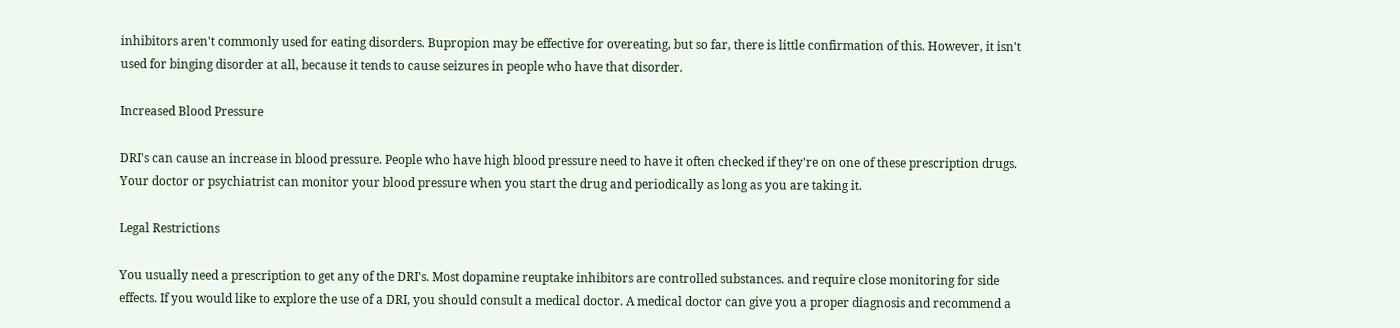inhibitors aren't commonly used for eating disorders. Bupropion may be effective for overeating, but so far, there is little confirmation of this. However, it isn't used for binging disorder at all, because it tends to cause seizures in people who have that disorder.

Increased Blood Pressure

DRI's can cause an increase in blood pressure. People who have high blood pressure need to have it often checked if they're on one of these prescription drugs. Your doctor or psychiatrist can monitor your blood pressure when you start the drug and periodically as long as you are taking it.

Legal Restrictions

You usually need a prescription to get any of the DRI's. Most dopamine reuptake inhibitors are controlled substances. and require close monitoring for side effects. If you would like to explore the use of a DRI, you should consult a medical doctor. A medical doctor can give you a proper diagnosis and recommend a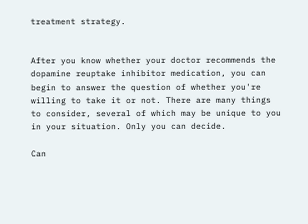treatment strategy.


After you know whether your doctor recommends the dopamine reuptake inhibitor medication, you can begin to answer the question of whether you're willing to take it or not. There are many things to consider, several of which may be unique to you in your situation. Only you can decide.

Can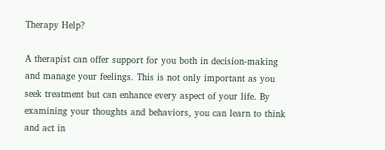Therapy Help?

A therapist can offer support for you both in decision-making and manage your feelings. This is not only important as you seek treatment but can enhance every aspect of your life. By examining your thoughts and behaviors, you can learn to think and act in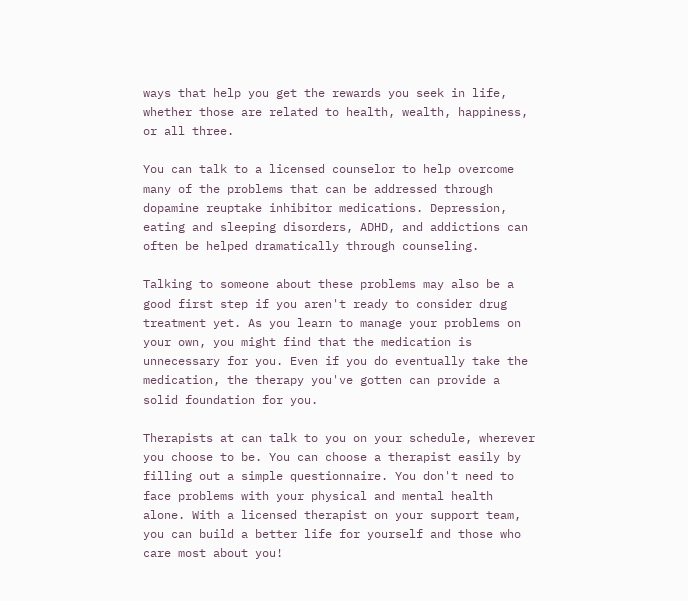ways that help you get the rewards you seek in life, whether those are related to health, wealth, happiness, or all three.

You can talk to a licensed counselor to help overcome many of the problems that can be addressed through dopamine reuptake inhibitor medications. Depression, eating and sleeping disorders, ADHD, and addictions can often be helped dramatically through counseling.

Talking to someone about these problems may also be a good first step if you aren't ready to consider drug treatment yet. As you learn to manage your problems on your own, you might find that the medication is unnecessary for you. Even if you do eventually take the medication, the therapy you've gotten can provide a solid foundation for you.

Therapists at can talk to you on your schedule, wherever you choose to be. You can choose a therapist easily by filling out a simple questionnaire. You don't need to face problems with your physical and mental health alone. With a licensed therapist on your support team, you can build a better life for yourself and those who care most about you!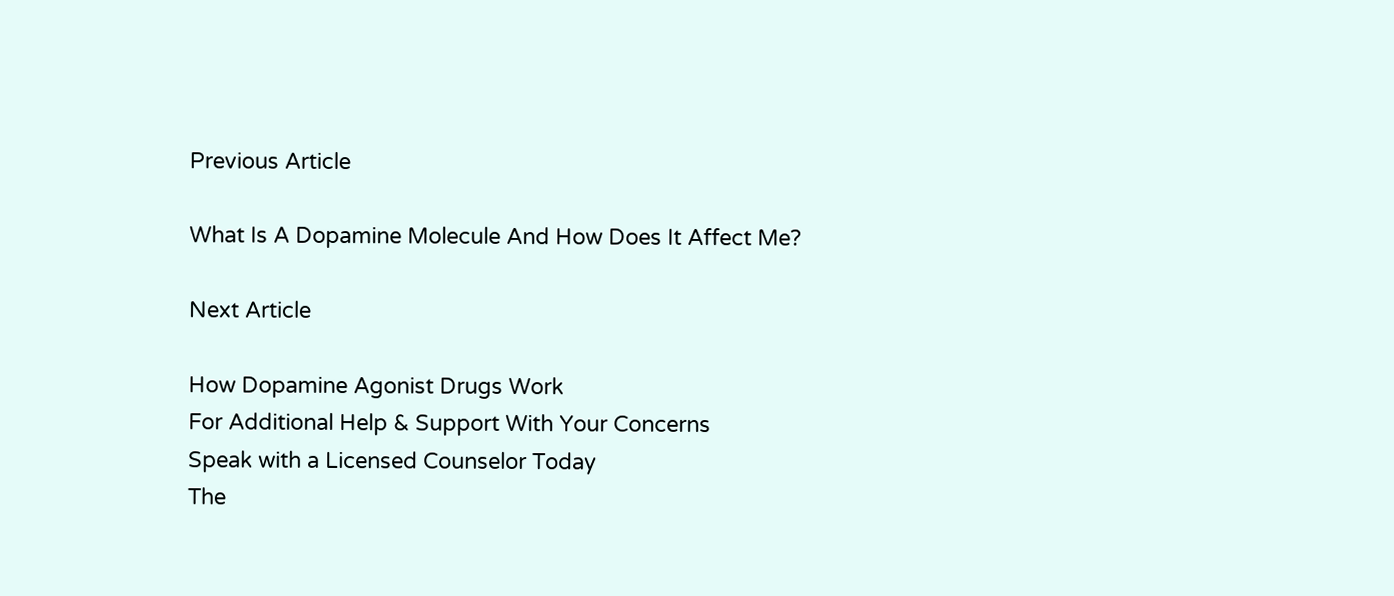Previous Article

What Is A Dopamine Molecule And How Does It Affect Me?

Next Article

How Dopamine Agonist Drugs Work
For Additional Help & Support With Your Concerns
Speak with a Licensed Counselor Today
The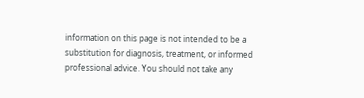information on this page is not intended to be a substitution for diagnosis, treatment, or informed professional advice. You should not take any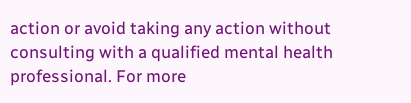action or avoid taking any action without consulting with a qualified mental health professional. For more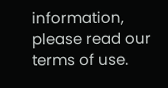information, please read our terms of use.